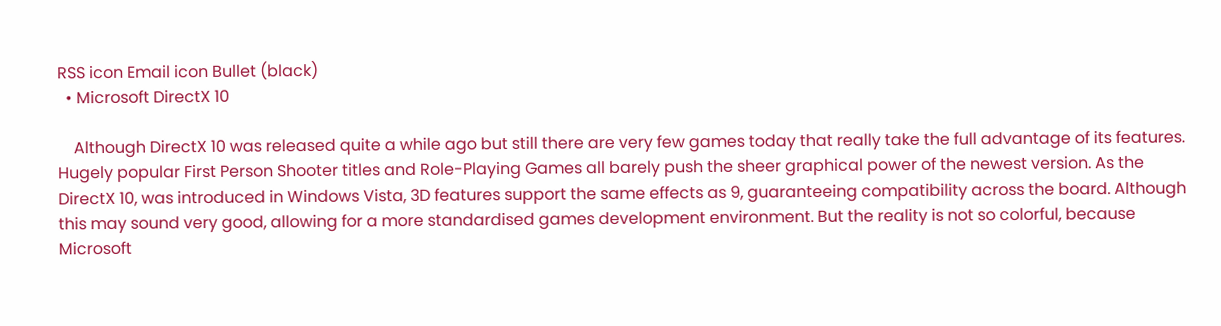RSS icon Email icon Bullet (black)
  • Microsoft DirectX 10

    Although DirectX 10 was released quite a while ago but still there are very few games today that really take the full advantage of its features. Hugely popular First Person Shooter titles and Role-Playing Games all barely push the sheer graphical power of the newest version. As the DirectX 10, was introduced in Windows Vista, 3D features support the same effects as 9, guaranteeing compatibility across the board. Although this may sound very good, allowing for a more standardised games development environment. But the reality is not so colorful, because Microsoft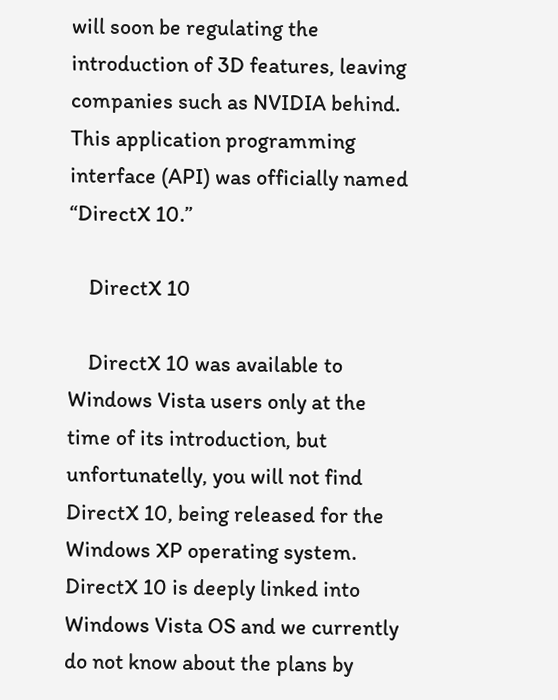will soon be regulating the introduction of 3D features, leaving companies such as NVIDIA behind. This application programming interface (API) was officially named “DirectX 10.”

    DirectX 10

    DirectX 10 was available to Windows Vista users only at the time of its introduction, but unfortunatelly, you will not find DirectX 10, being released for the Windows XP operating system. DirectX 10 is deeply linked into Windows Vista OS and we currently do not know about the plans by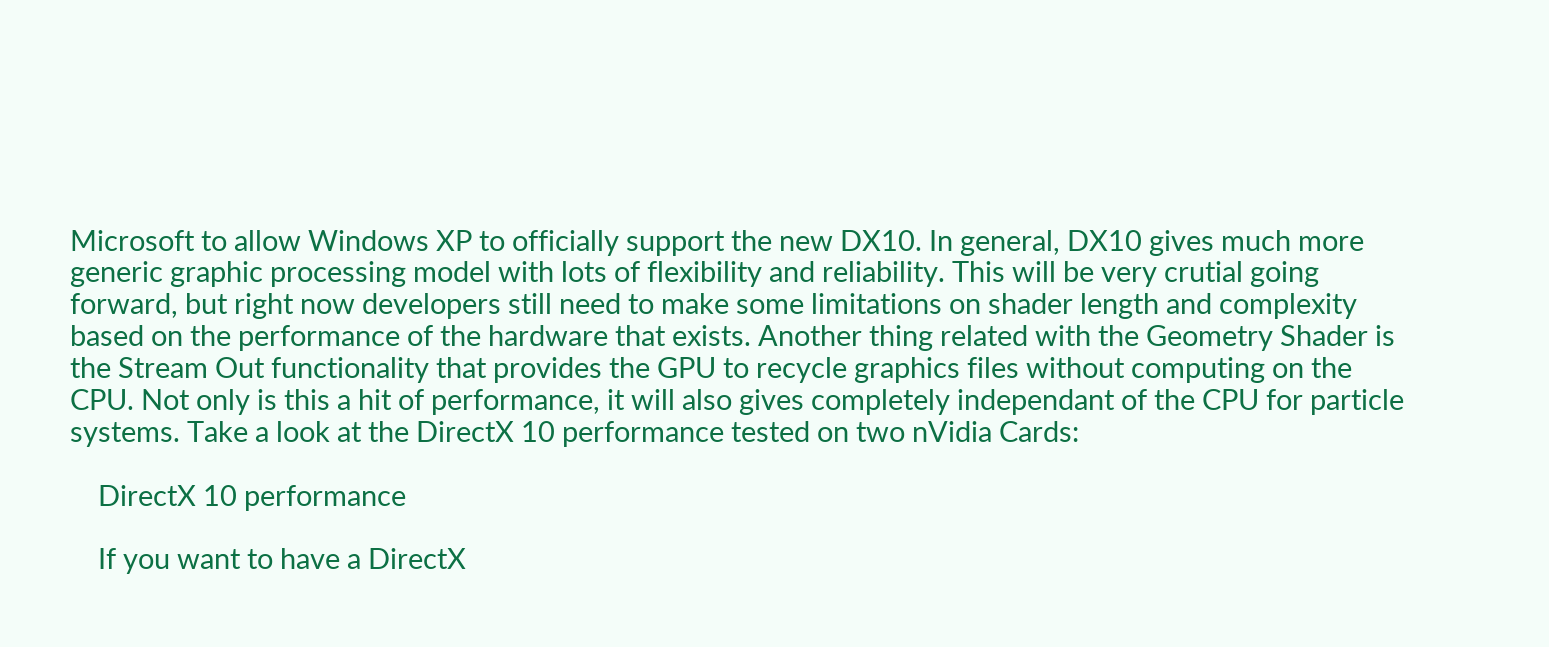Microsoft to allow Windows XP to officially support the new DX10. In general, DX10 gives much more generic graphic processing model with lots of flexibility and reliability. This will be very crutial going forward, but right now developers still need to make some limitations on shader length and complexity based on the performance of the hardware that exists. Another thing related with the Geometry Shader is the Stream Out functionality that provides the GPU to recycle graphics files without computing on the CPU. Not only is this a hit of performance, it will also gives completely independant of the CPU for particle systems. Take a look at the DirectX 10 performance tested on two nVidia Cards:

    DirectX 10 performance

    If you want to have a DirectX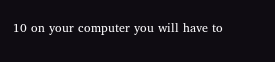10 on your computer you will have to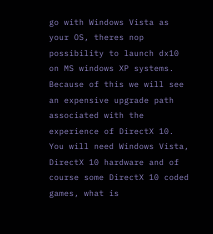go with Windows Vista as your OS, theres nop possibility to launch dx10 on MS windows XP systems. Because of this we will see an expensive upgrade path associated with the experience of DirectX 10. You will need Windows Vista, DirectX 10 hardware and of course some DirectX 10 coded games, what is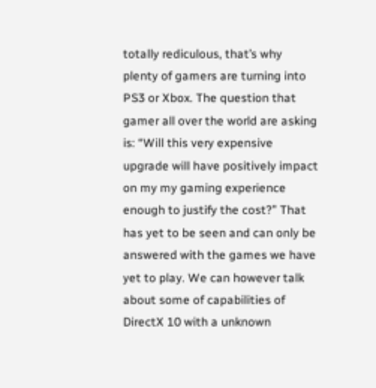totally rediculous, that’s why plenty of gamers are turning into PS3 or Xbox. The question that gamer all over the world are asking is: “Will this very expensive upgrade will have positively impact on my my gaming experience enough to justify the cost?” That has yet to be seen and can only be answered with the games we have yet to play. We can however talk about some of capabilities of DirectX 10 with a unknown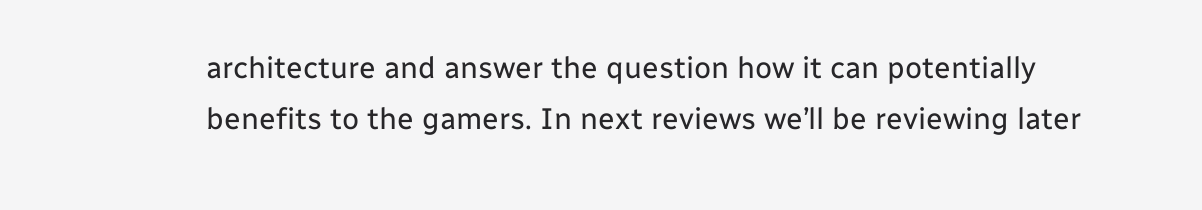architecture and answer the question how it can potentially benefits to the gamers. In next reviews we’ll be reviewing later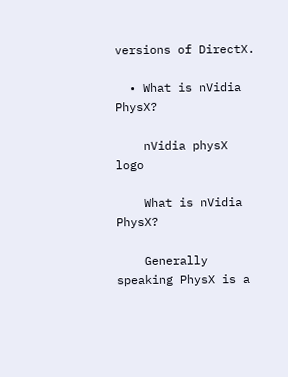versions of DirectX.

  • What is nVidia PhysX?

    nVidia physX logo

    What is nVidia PhysX?

    Generally speaking PhysX is a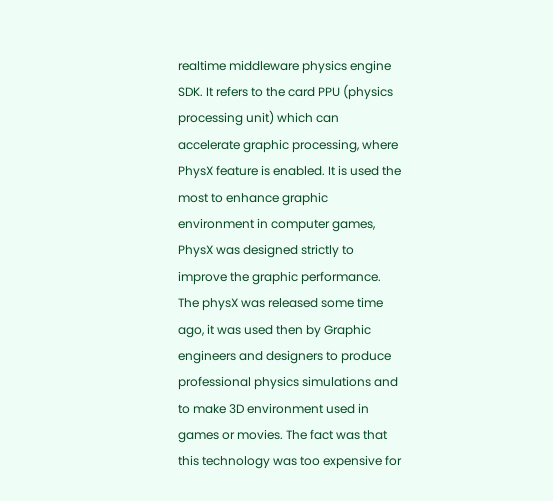realtime middleware physics engine SDK. It refers to the card PPU (physics processing unit) which can accelerate graphic processing, where PhysX feature is enabled. It is used the most to enhance graphic environment in computer games, PhysX was designed strictly to improve the graphic performance. The physX was released some time ago, it was used then by Graphic engineers and designers to produce professional physics simulations and to make 3D environment used in games or movies. The fact was that this technology was too expensive for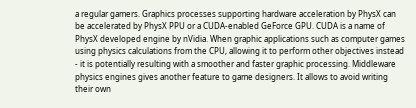a regular gamers. Graphics processes supporting hardware acceleration by PhysX can be accelerated by PhysX PPU or a CUDA-enabled GeForce GPU. CUDA is a name of PhysX developed engine by nVidia. When graphic applications such as computer games using physics calculations from the CPU, allowing it to perform other objectives instead - it is potentially resulting with a smoother and faster graphic processing. Middleware physics engines gives another feature to game designers. It allows to avoid writing their own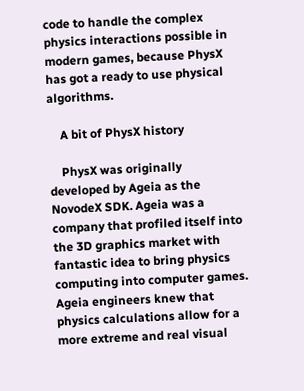code to handle the complex physics interactions possible in modern games, because PhysX has got a ready to use physical algorithms.

    A bit of PhysX history

    PhysX was originally developed by Ageia as the NovodeX SDK. Ageia was a company that profiled itself into the 3D graphics market with fantastic idea to bring physics computing into computer games. Ageia engineers knew that physics calculations allow for a more extreme and real visual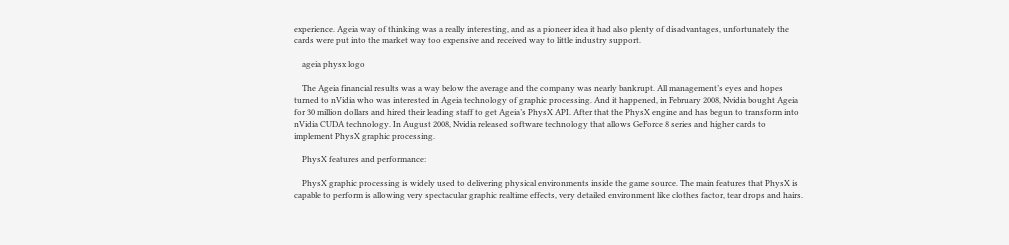experience. Ageia way of thinking was a really interesting, and as a pioneer idea it had also plenty of disadvantages, unfortunately the cards were put into the market way too expensive and received way to little industry support.

    ageia physx logo

    The Ageia financial results was a way below the average and the company was nearly bankrupt. All management’s eyes and hopes turned to nVidia who was interested in Ageia technology of graphic processing. And it happened, in February 2008, Nvidia bought Ageia for 30 million dollars and hired their leading staff to get Ageia’s PhysX API. After that the PhysX engine and has begun to transform into nVidia CUDA technology. In August 2008, Nvidia released software technology that allows GeForce 8 series and higher cards to implement PhysX graphic processing.

    PhysX features and performance:

    PhysX graphic processing is widely used to delivering physical environments inside the game source. The main features that PhysX is capable to perform is allowing very spectacular graphic realtime effects, very detailed environment like clothes factor, tear drops and hairs.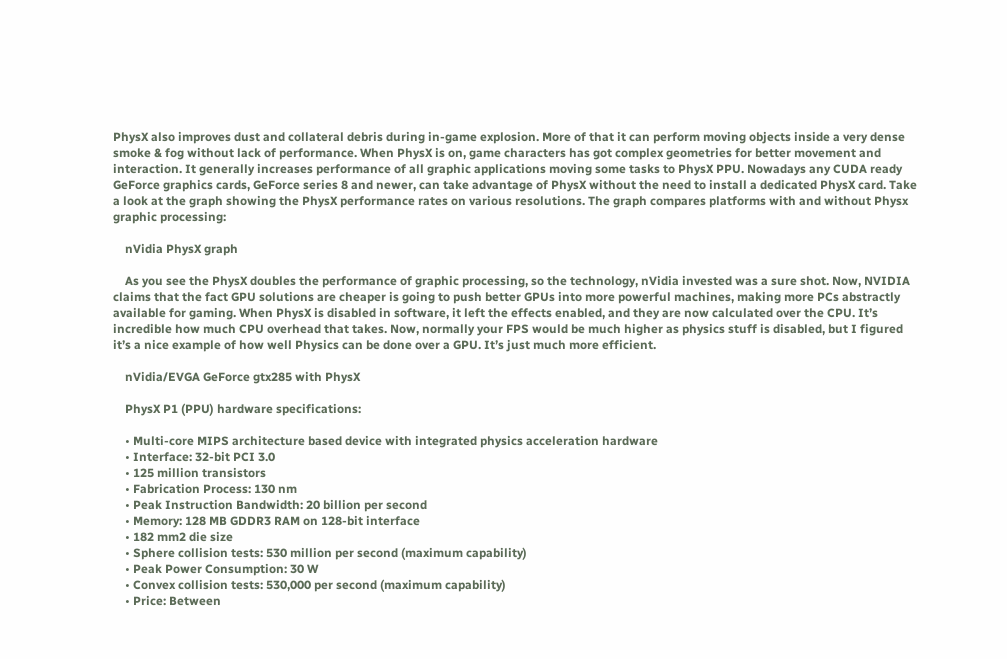PhysX also improves dust and collateral debris during in-game explosion. More of that it can perform moving objects inside a very dense smoke & fog without lack of performance. When PhysX is on, game characters has got complex geometries for better movement and interaction. It generally increases performance of all graphic applications moving some tasks to PhysX PPU. Nowadays any CUDA ready GeForce graphics cards, GeForce series 8 and newer, can take advantage of PhysX without the need to install a dedicated PhysX card. Take a look at the graph showing the PhysX performance rates on various resolutions. The graph compares platforms with and without Physx graphic processing:

    nVidia PhysX graph

    As you see the PhysX doubles the performance of graphic processing, so the technology, nVidia invested was a sure shot. Now, NVIDIA claims that the fact GPU solutions are cheaper is going to push better GPUs into more powerful machines, making more PCs abstractly available for gaming. When PhysX is disabled in software, it left the effects enabled, and they are now calculated over the CPU. It’s incredible how much CPU overhead that takes. Now, normally your FPS would be much higher as physics stuff is disabled, but I figured it’s a nice example of how well Physics can be done over a GPU. It’s just much more efficient.

    nVidia/EVGA GeForce gtx285 with PhysX

    PhysX P1 (PPU) hardware specifications:

    • Multi-core MIPS architecture based device with integrated physics acceleration hardware
    • Interface: 32-bit PCI 3.0
    • 125 million transistors
    • Fabrication Process: 130 nm
    • Peak Instruction Bandwidth: 20 billion per second
    • Memory: 128 MB GDDR3 RAM on 128-bit interface
    • 182 mm2 die size
    • Sphere collision tests: 530 million per second (maximum capability)
    • Peak Power Consumption: 30 W
    • Convex collision tests: 530,000 per second (maximum capability)
    • Price: Between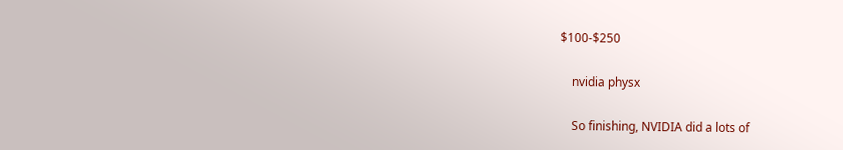$100-$250

    nvidia physx

    So finishing, NVIDIA did a lots of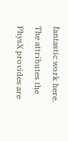fantastic work here. The attributes the PhysX provides are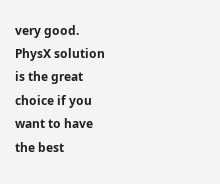very good. PhysX solution is the great choice if you want to have the best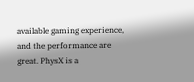available gaming experience, and the performance are great. PhysX is a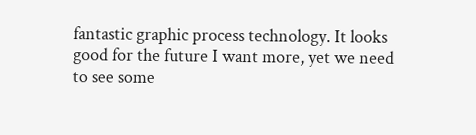fantastic graphic process technology. It looks good for the future I want more, yet we need to see some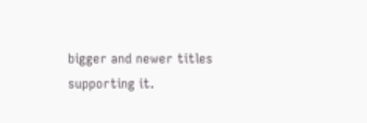bigger and newer titles supporting it.